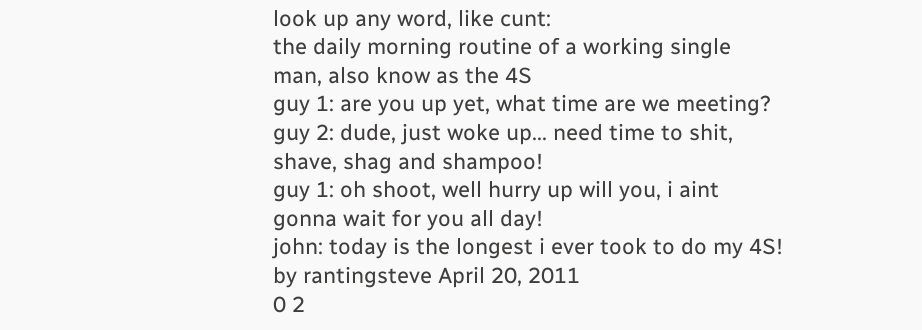look up any word, like cunt:
the daily morning routine of a working single man, also know as the 4S
guy 1: are you up yet, what time are we meeting?
guy 2: dude, just woke up... need time to shit, shave, shag and shampoo!
guy 1: oh shoot, well hurry up will you, i aint gonna wait for you all day!
john: today is the longest i ever took to do my 4S!
by rantingsteve April 20, 2011
0 2